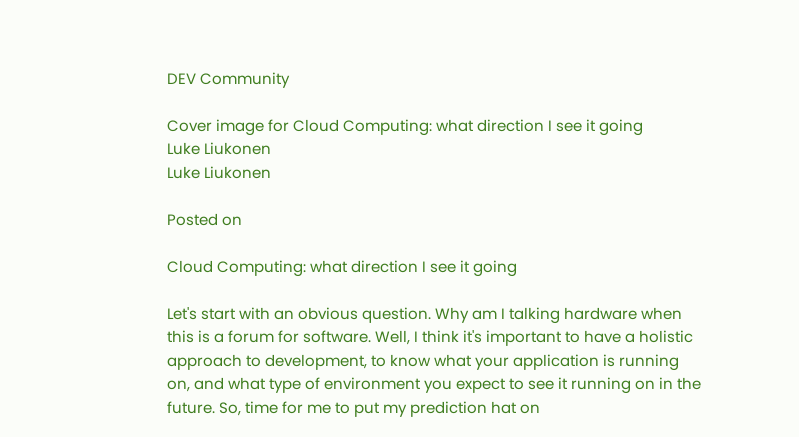DEV Community

Cover image for Cloud Computing: what direction I see it going
Luke Liukonen
Luke Liukonen

Posted on

Cloud Computing: what direction I see it going

Let's start with an obvious question. Why am I talking hardware when this is a forum for software. Well, I think it's important to have a holistic approach to development, to know what your application is running on, and what type of environment you expect to see it running on in the future. So, time for me to put my prediction hat on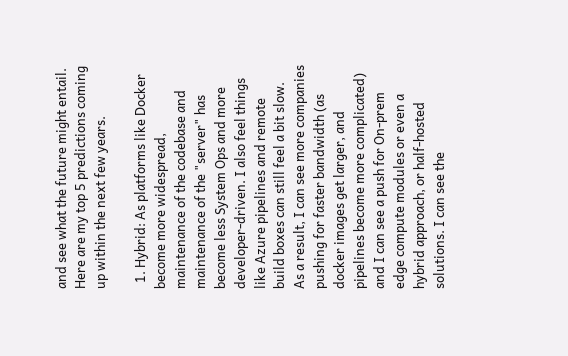and see what the future might entail. Here are my top 5 predictions coming up within the next few years.

  1. Hybrid: As platforms like Docker become more widespread, maintenance of the codebase and maintenance of the "server" has become less System Ops and more developer-driven. I also feel things like Azure pipelines and remote build boxes can still feel a bit slow. As a result, I can see more companies pushing for faster bandwidth (as docker images get larger, and pipelines become more complicated) and I can see a push for On-prem edge compute modules or even a hybrid approach, or half-hosted solutions. I can see the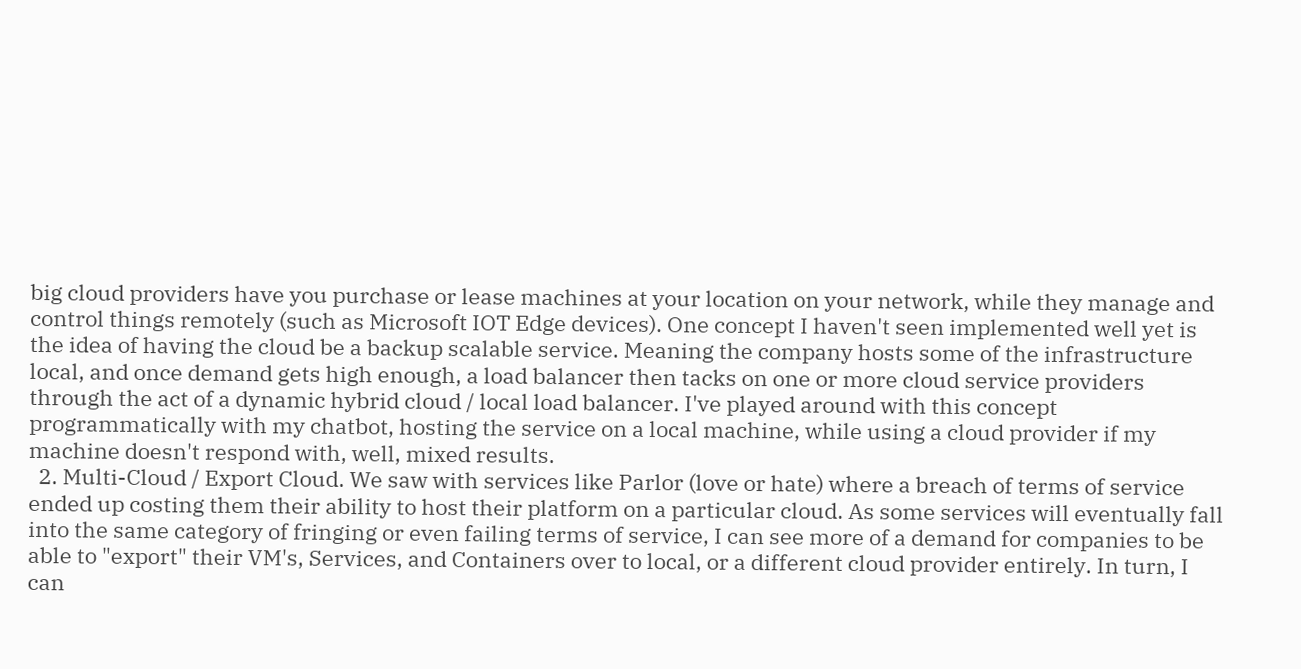big cloud providers have you purchase or lease machines at your location on your network, while they manage and control things remotely (such as Microsoft IOT Edge devices). One concept I haven't seen implemented well yet is the idea of having the cloud be a backup scalable service. Meaning the company hosts some of the infrastructure local, and once demand gets high enough, a load balancer then tacks on one or more cloud service providers through the act of a dynamic hybrid cloud / local load balancer. I've played around with this concept programmatically with my chatbot, hosting the service on a local machine, while using a cloud provider if my machine doesn't respond with, well, mixed results.
  2. Multi-Cloud / Export Cloud. We saw with services like Parlor (love or hate) where a breach of terms of service ended up costing them their ability to host their platform on a particular cloud. As some services will eventually fall into the same category of fringing or even failing terms of service, I can see more of a demand for companies to be able to "export" their VM's, Services, and Containers over to local, or a different cloud provider entirely. In turn, I can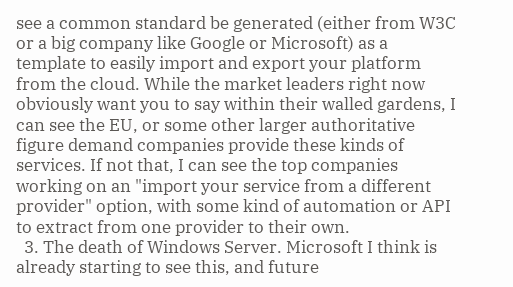see a common standard be generated (either from W3C or a big company like Google or Microsoft) as a template to easily import and export your platform from the cloud. While the market leaders right now obviously want you to say within their walled gardens, I can see the EU, or some other larger authoritative figure demand companies provide these kinds of services. If not that, I can see the top companies working on an "import your service from a different provider" option, with some kind of automation or API to extract from one provider to their own.
  3. The death of Windows Server. Microsoft I think is already starting to see this, and future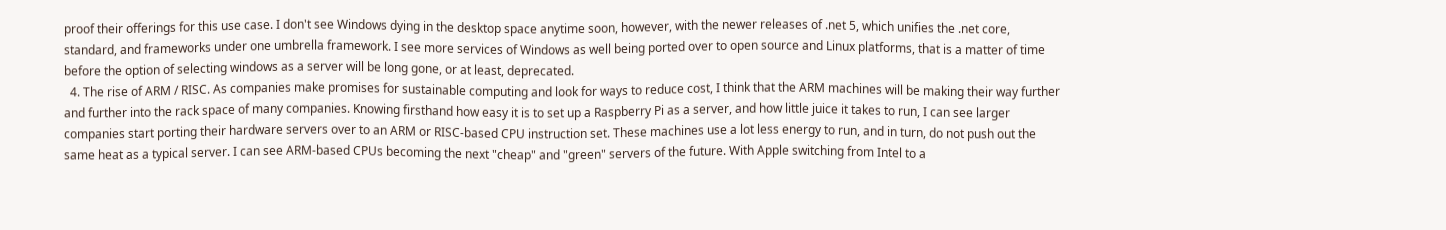proof their offerings for this use case. I don't see Windows dying in the desktop space anytime soon, however, with the newer releases of .net 5, which unifies the .net core, standard, and frameworks under one umbrella framework. I see more services of Windows as well being ported over to open source and Linux platforms, that is a matter of time before the option of selecting windows as a server will be long gone, or at least, deprecated.
  4. The rise of ARM / RISC. As companies make promises for sustainable computing and look for ways to reduce cost, I think that the ARM machines will be making their way further and further into the rack space of many companies. Knowing firsthand how easy it is to set up a Raspberry Pi as a server, and how little juice it takes to run, I can see larger companies start porting their hardware servers over to an ARM or RISC-based CPU instruction set. These machines use a lot less energy to run, and in turn, do not push out the same heat as a typical server. I can see ARM-based CPUs becoming the next "cheap" and "green" servers of the future. With Apple switching from Intel to a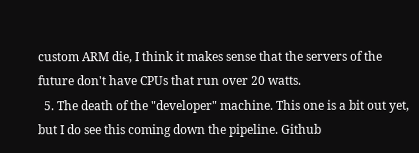custom ARM die, I think it makes sense that the servers of the future don't have CPUs that run over 20 watts.
  5. The death of the "developer" machine. This one is a bit out yet, but I do see this coming down the pipeline. Github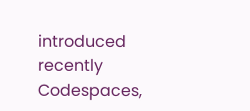introduced recently Codespaces,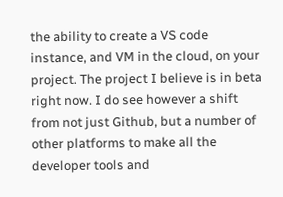the ability to create a VS code instance, and VM in the cloud, on your project. The project I believe is in beta right now. I do see however a shift from not just Github, but a number of other platforms to make all the developer tools and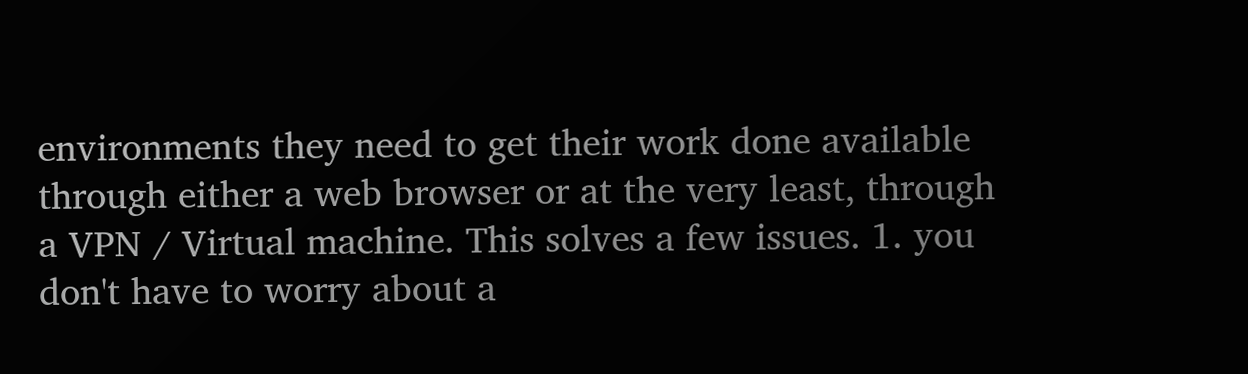environments they need to get their work done available through either a web browser or at the very least, through a VPN / Virtual machine. This solves a few issues. 1. you don't have to worry about a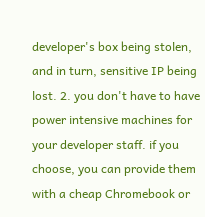developer's box being stolen, and in turn, sensitive IP being lost. 2. you don't have to have power intensive machines for your developer staff. if you choose, you can provide them with a cheap Chromebook or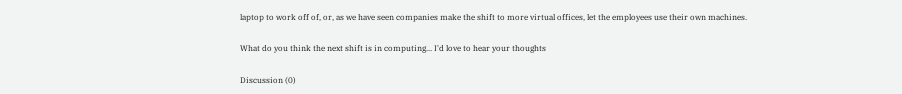laptop to work off of, or, as we have seen companies make the shift to more virtual offices, let the employees use their own machines.

What do you think the next shift is in computing... I'd love to hear your thoughts

Discussion (0)